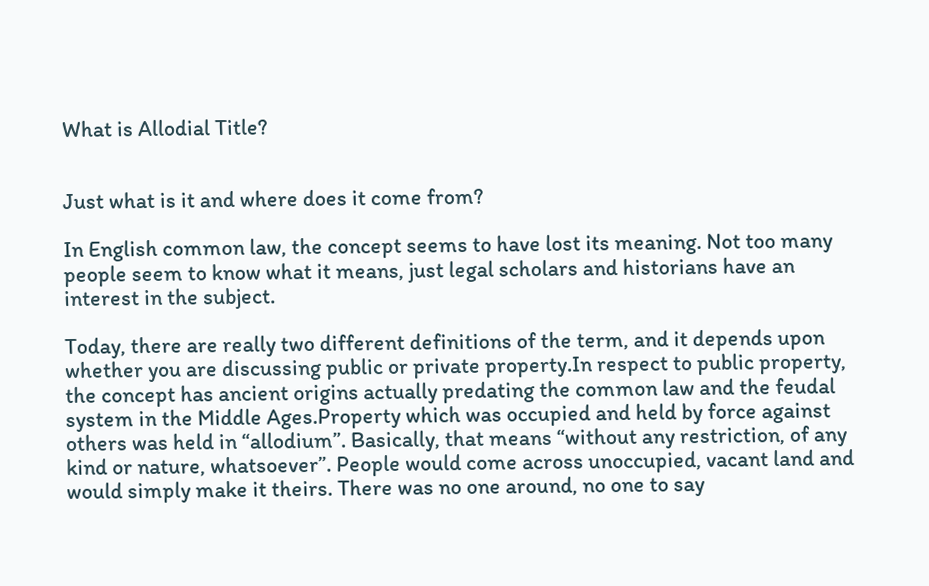What is Allodial Title?


Just what is it and where does it come from?

In English common law, the concept seems to have lost its meaning. Not too many people seem to know what it means, just legal scholars and historians have an interest in the subject.

Today, there are really two different definitions of the term, and it depends upon whether you are discussing public or private property.In respect to public property, the concept has ancient origins actually predating the common law and the feudal system in the Middle Ages.Property which was occupied and held by force against others was held in “allodium”. Basically, that means “without any restriction, of any kind or nature, whatsoever”. People would come across unoccupied, vacant land and would simply make it theirs. There was no one around, no one to say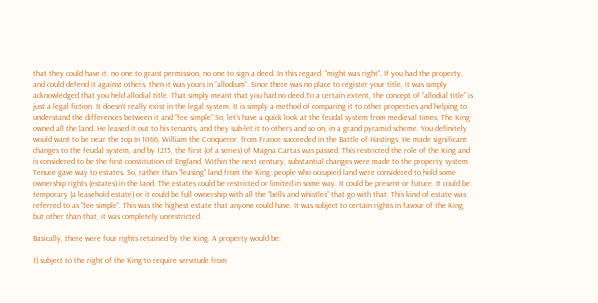that they could have it, no one to grant permission, no one to sign a deed. In this regard, “might was right”. If you had the property, and could defend it against others, then it was yours in “allodium”. Since there was no place to register your title, it was simply acknowledged that you held allodial title. That simply meant that you had no deed.To a certain extent, the concept of “allodial title” is just a legal fiction. It doesn’t really exist in the legal system. It is simply a method of comparing it to other properties and helping to understand the differences between it and “fee simple”.So, let’s have a quick look at the feudal system from medieval times. The King owned all the land. He leased it out to his tenants, and they sub-let it to others and so on, in a grand pyramid scheme. You definitely would want to be near the top.In 1066, William the Conqueror, from France succeeded in the Battle of Hastings. He made significant changes to the feudal system, and by 1215, the first (of a series) of Magna Cartas was passed. This restricted the role of the King and is considered to be the first constitution of England. Within the next century, substantial changes were made to the property system. Tenure gave way to estates. So, rather than “leasing” land from the King, people who occupied land were considered to hold some ownership rights (estates) in the land. The estates could be restricted or limited in some way. It could be present or future. It could be temporary (a leasehold estate) or it could be full ownership with all the “bells and whistles” that go with that. This kind of estate was referred to as “fee simple”. This was the highest estate that anyone could have. It was subject to certain rights in favour of the King, but other than that, it was completely unrestricted.

Basically, there were four rights retained by the King. A property would be:

1) subject to the right of the King to require servitude from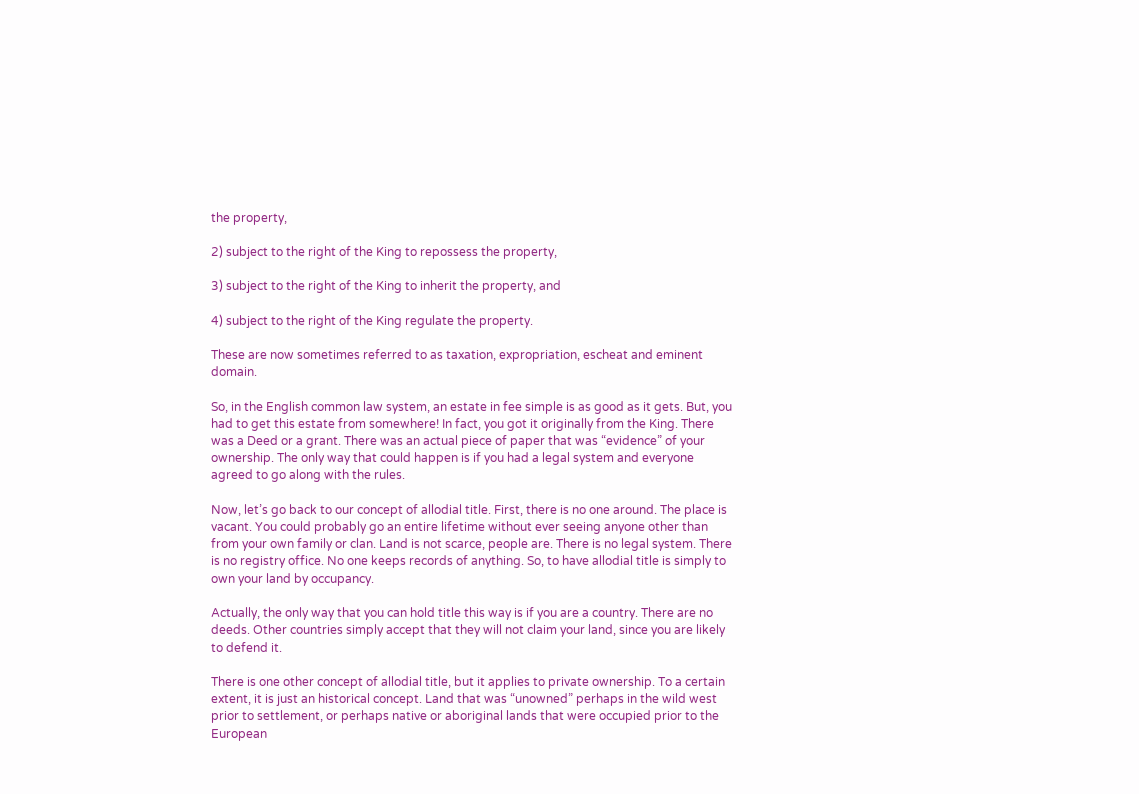the property,

2) subject to the right of the King to repossess the property,

3) subject to the right of the King to inherit the property, and

4) subject to the right of the King regulate the property.

These are now sometimes referred to as taxation, expropriation, escheat and eminent domain.

So, in the English common law system, an estate in fee simple is as good as it gets. But, you had to get this estate from somewhere! In fact, you got it originally from the King. There was a Deed or a grant. There was an actual piece of paper that was “evidence” of your ownership. The only way that could happen is if you had a legal system and everyone agreed to go along with the rules.

Now, let’s go back to our concept of allodial title. First, there is no one around. The place is vacant. You could probably go an entire lifetime without ever seeing anyone other than from your own family or clan. Land is not scarce, people are. There is no legal system. There is no registry office. No one keeps records of anything. So, to have allodial title is simply to own your land by occupancy.

Actually, the only way that you can hold title this way is if you are a country. There are no deeds. Other countries simply accept that they will not claim your land, since you are likely to defend it.

There is one other concept of allodial title, but it applies to private ownership. To a certain extent, it is just an historical concept. Land that was “unowned” perhaps in the wild west prior to settlement, or perhaps native or aboriginal lands that were occupied prior to the European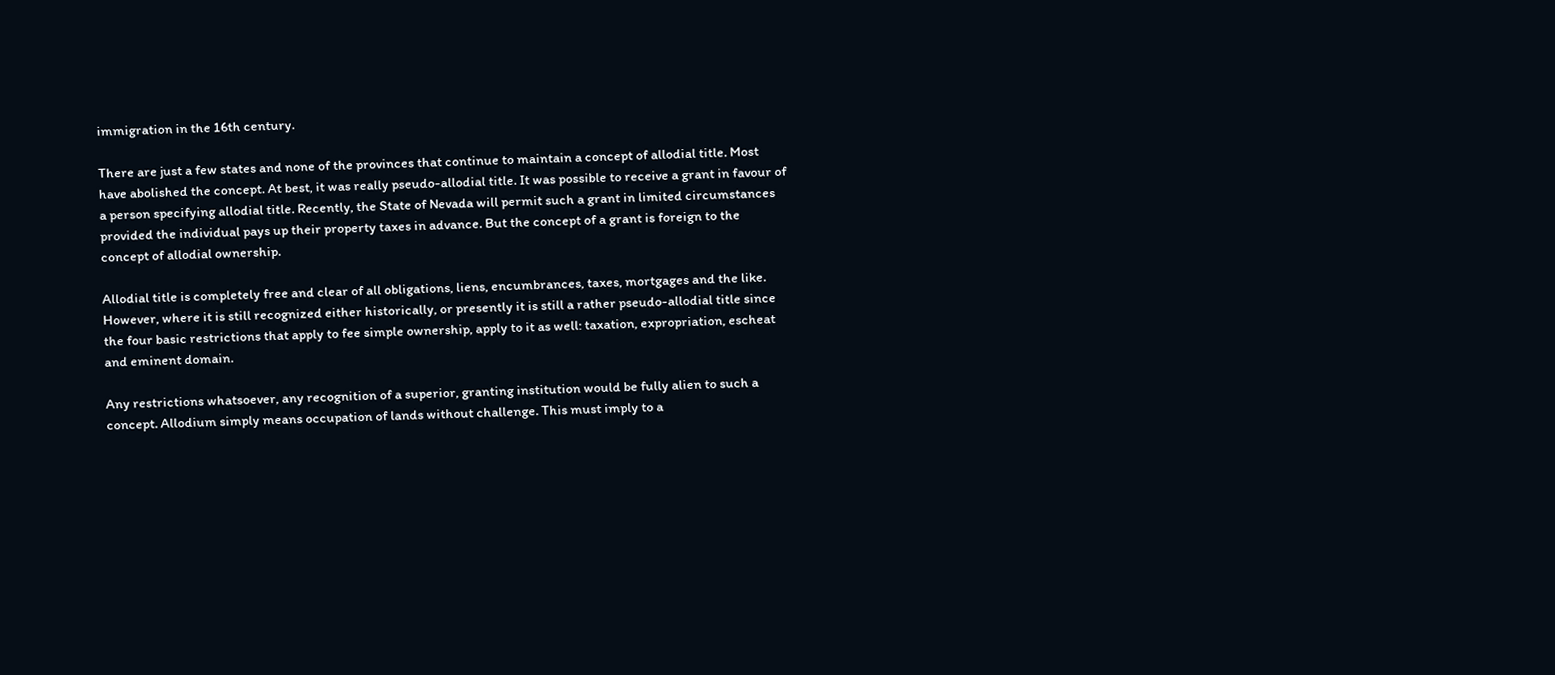immigration in the 16th century.

There are just a few states and none of the provinces that continue to maintain a concept of allodial title. Most have abolished the concept. At best, it was really pseudo-allodial title. It was possible to receive a grant in favour of a person specifying allodial title. Recently, the State of Nevada will permit such a grant in limited circumstances provided the individual pays up their property taxes in advance. But the concept of a grant is foreign to the concept of allodial ownership.

Allodial title is completely free and clear of all obligations, liens, encumbrances, taxes, mortgages and the like. However, where it is still recognized either historically, or presently it is still a rather pseudo-allodial title since the four basic restrictions that apply to fee simple ownership, apply to it as well: taxation, expropriation, escheat and eminent domain.

Any restrictions whatsoever, any recognition of a superior, granting institution would be fully alien to such a concept. Allodium simply means occupation of lands without challenge. This must imply to a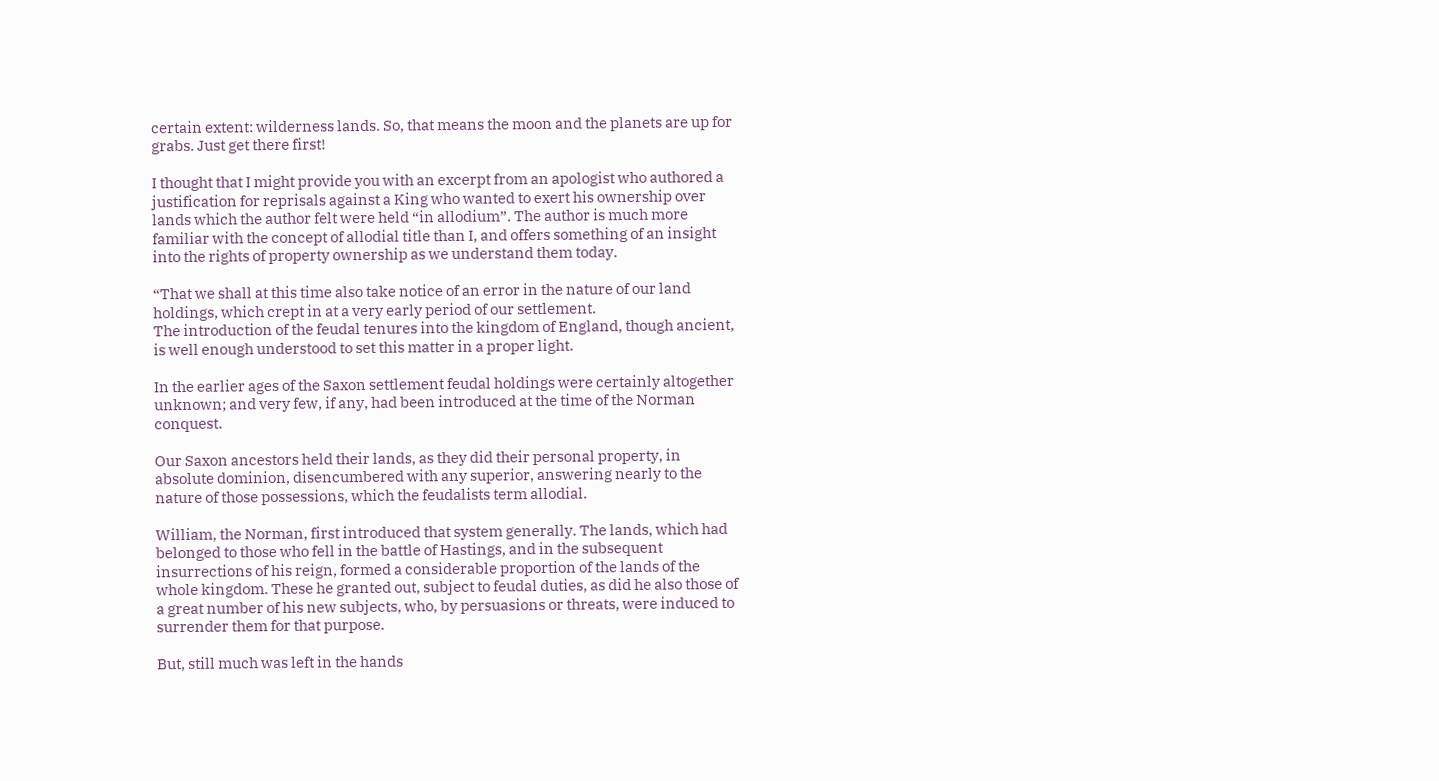certain extent: wilderness lands. So, that means the moon and the planets are up for grabs. Just get there first!

I thought that I might provide you with an excerpt from an apologist who authored a justification for reprisals against a King who wanted to exert his ownership over lands which the author felt were held “in allodium”. The author is much more familiar with the concept of allodial title than I, and offers something of an insight into the rights of property ownership as we understand them today.

“That we shall at this time also take notice of an error in the nature of our land holdings, which crept in at a very early period of our settlement.
The introduction of the feudal tenures into the kingdom of England, though ancient, is well enough understood to set this matter in a proper light.

In the earlier ages of the Saxon settlement feudal holdings were certainly altogether unknown; and very few, if any, had been introduced at the time of the Norman conquest.

Our Saxon ancestors held their lands, as they did their personal property, in absolute dominion, disencumbered with any superior, answering nearly to the nature of those possessions, which the feudalists term allodial.

William, the Norman, first introduced that system generally. The lands, which had belonged to those who fell in the battle of Hastings, and in the subsequent insurrections of his reign, formed a considerable proportion of the lands of the whole kingdom. These he granted out, subject to feudal duties, as did he also those of a great number of his new subjects, who, by persuasions or threats, were induced to surrender them for that purpose.

But, still much was left in the hands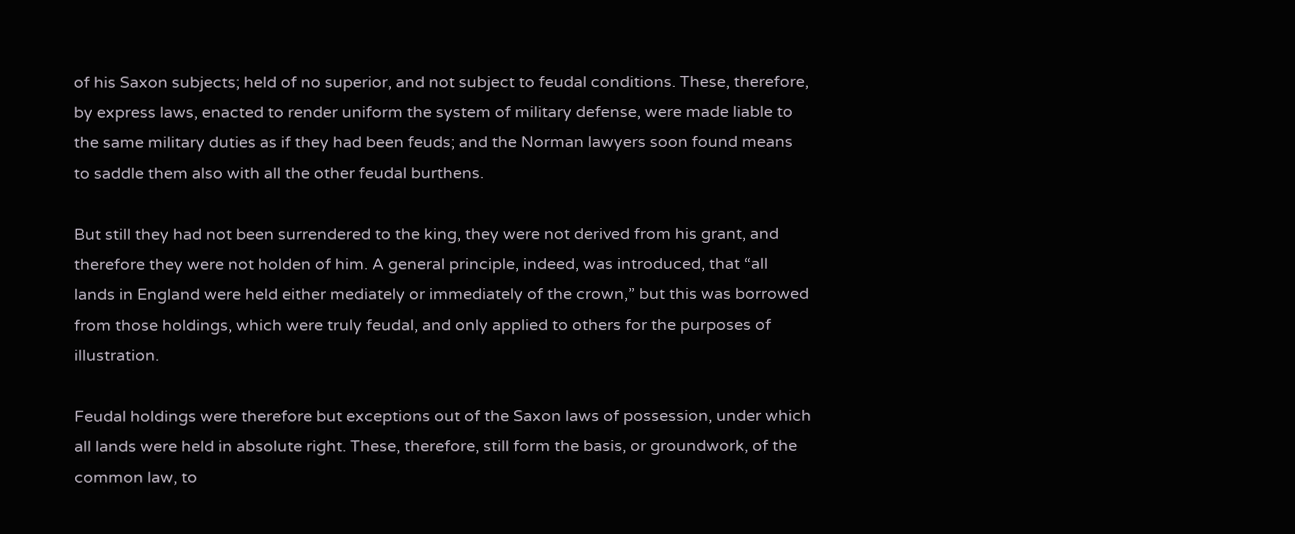of his Saxon subjects; held of no superior, and not subject to feudal conditions. These, therefore, by express laws, enacted to render uniform the system of military defense, were made liable to the same military duties as if they had been feuds; and the Norman lawyers soon found means to saddle them also with all the other feudal burthens.

But still they had not been surrendered to the king, they were not derived from his grant, and therefore they were not holden of him. A general principle, indeed, was introduced, that “all lands in England were held either mediately or immediately of the crown,” but this was borrowed from those holdings, which were truly feudal, and only applied to others for the purposes of illustration.

Feudal holdings were therefore but exceptions out of the Saxon laws of possession, under which all lands were held in absolute right. These, therefore, still form the basis, or groundwork, of the common law, to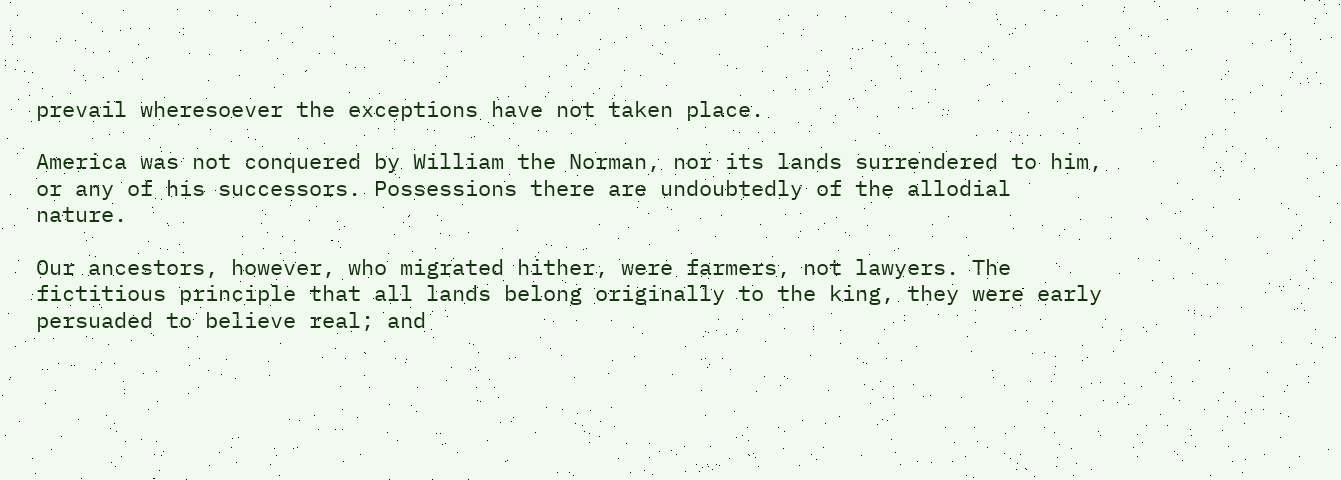prevail wheresoever the exceptions have not taken place.

America was not conquered by William the Norman, nor its lands surrendered to him, or any of his successors. Possessions there are undoubtedly of the allodial nature.

Our ancestors, however, who migrated hither, were farmers, not lawyers. The fictitious principle that all lands belong originally to the king, they were early persuaded to believe real; and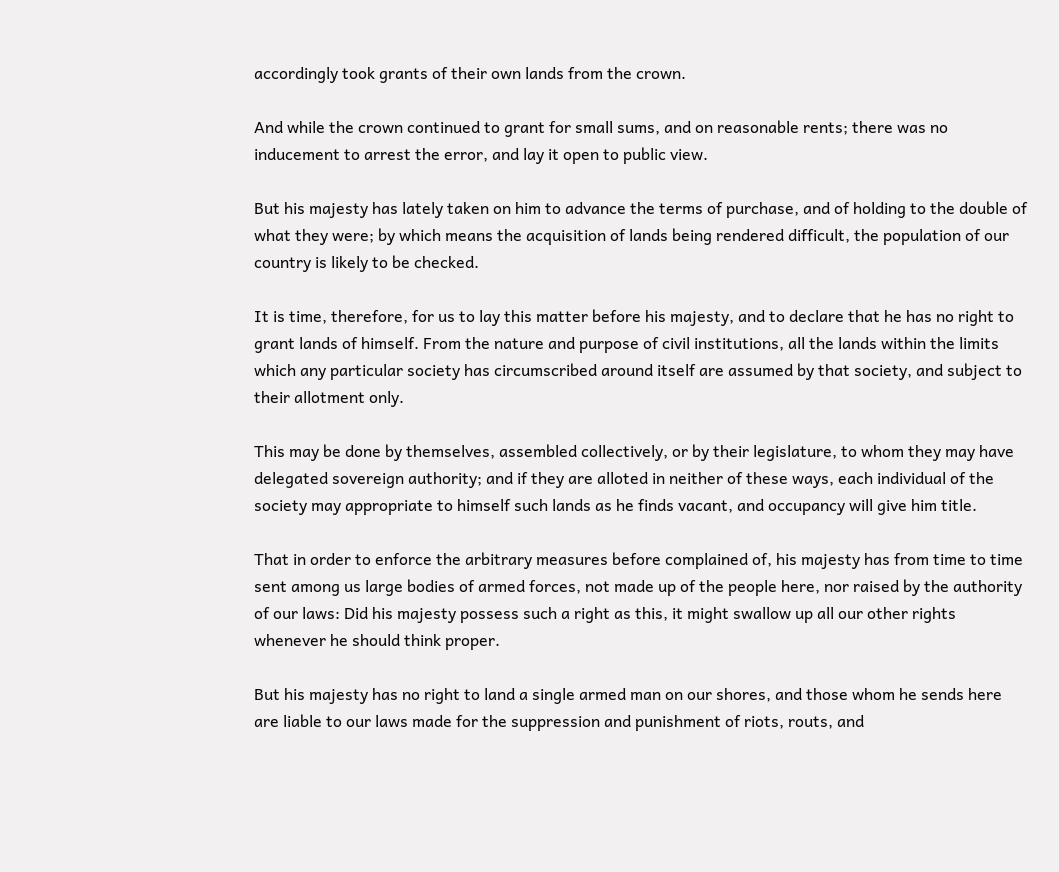accordingly took grants of their own lands from the crown.

And while the crown continued to grant for small sums, and on reasonable rents; there was no inducement to arrest the error, and lay it open to public view.

But his majesty has lately taken on him to advance the terms of purchase, and of holding to the double of what they were; by which means the acquisition of lands being rendered difficult, the population of our country is likely to be checked.

It is time, therefore, for us to lay this matter before his majesty, and to declare that he has no right to grant lands of himself. From the nature and purpose of civil institutions, all the lands within the limits which any particular society has circumscribed around itself are assumed by that society, and subject to their allotment only.

This may be done by themselves, assembled collectively, or by their legislature, to whom they may have delegated sovereign authority; and if they are alloted in neither of these ways, each individual of the society may appropriate to himself such lands as he finds vacant, and occupancy will give him title.

That in order to enforce the arbitrary measures before complained of, his majesty has from time to time sent among us large bodies of armed forces, not made up of the people here, nor raised by the authority of our laws: Did his majesty possess such a right as this, it might swallow up all our other rights whenever he should think proper.

But his majesty has no right to land a single armed man on our shores, and those whom he sends here are liable to our laws made for the suppression and punishment of riots, routs, and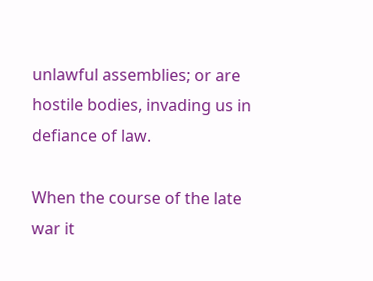unlawful assemblies; or are hostile bodies, invading us in defiance of law.

When the course of the late war it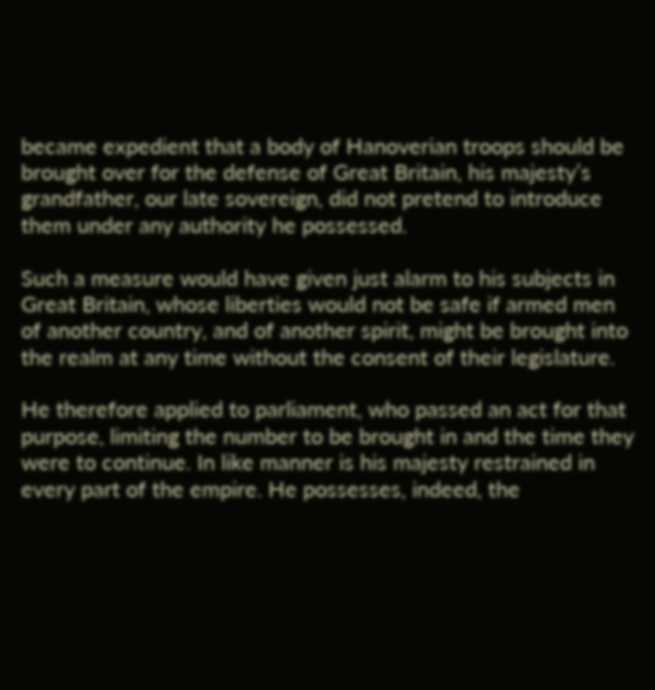became expedient that a body of Hanoverian troops should be brought over for the defense of Great Britain, his majesty’s grandfather, our late sovereign, did not pretend to introduce them under any authority he possessed.

Such a measure would have given just alarm to his subjects in Great Britain, whose liberties would not be safe if armed men of another country, and of another spirit, might be brought into the realm at any time without the consent of their legislature.

He therefore applied to parliament, who passed an act for that purpose, limiting the number to be brought in and the time they were to continue. In like manner is his majesty restrained in every part of the empire. He possesses, indeed, the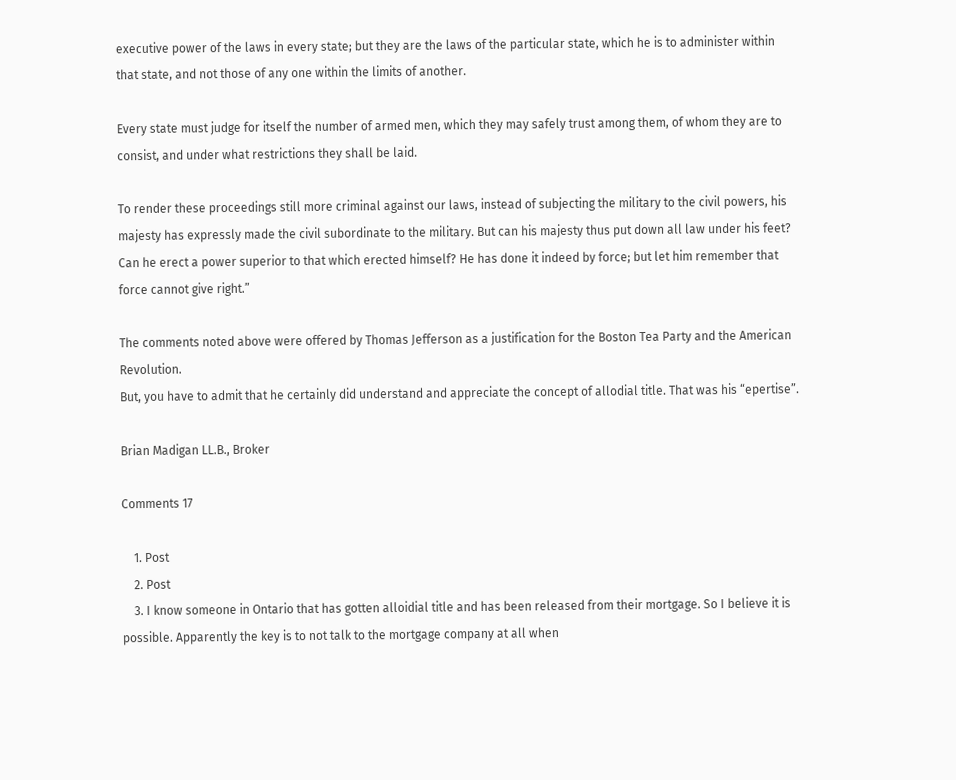executive power of the laws in every state; but they are the laws of the particular state, which he is to administer within that state, and not those of any one within the limits of another.

Every state must judge for itself the number of armed men, which they may safely trust among them, of whom they are to consist, and under what restrictions they shall be laid.

To render these proceedings still more criminal against our laws, instead of subjecting the military to the civil powers, his majesty has expressly made the civil subordinate to the military. But can his majesty thus put down all law under his feet? Can he erect a power superior to that which erected himself? He has done it indeed by force; but let him remember that force cannot give right.”

The comments noted above were offered by Thomas Jefferson as a justification for the Boston Tea Party and the American Revolution.
But, you have to admit that he certainly did understand and appreciate the concept of allodial title. That was his “epertise”.

Brian Madigan LL.B., Broker

Comments 17

    1. Post
    2. Post
    3. I know someone in Ontario that has gotten alloidial title and has been released from their mortgage. So I believe it is possible. Apparently the key is to not talk to the mortgage company at all when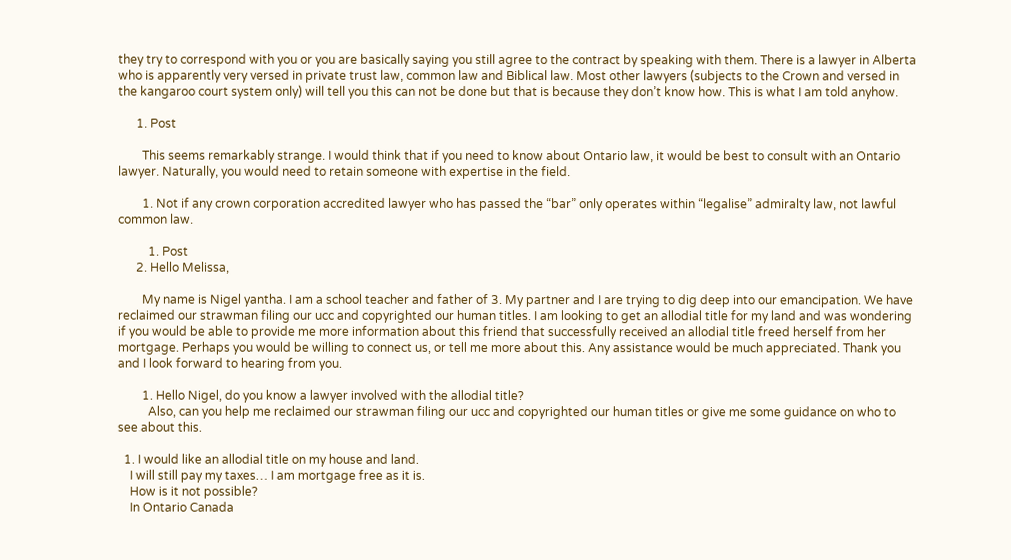they try to correspond with you or you are basically saying you still agree to the contract by speaking with them. There is a lawyer in Alberta who is apparently very versed in private trust law, common law and Biblical law. Most other lawyers (subjects to the Crown and versed in the kangaroo court system only) will tell you this can not be done but that is because they don’t know how. This is what I am told anyhow.

      1. Post

        This seems remarkably strange. I would think that if you need to know about Ontario law, it would be best to consult with an Ontario lawyer. Naturally, you would need to retain someone with expertise in the field.

        1. Not if any crown corporation accredited lawyer who has passed the “bar” only operates within “legalise” admiralty law, not lawful common law.

          1. Post
      2. Hello Melissa,

        My name is Nigel yantha. I am a school teacher and father of 3. My partner and I are trying to dig deep into our emancipation. We have reclaimed our strawman filing our ucc and copyrighted our human titles. I am looking to get an allodial title for my land and was wondering if you would be able to provide me more information about this friend that successfully received an allodial title freed herself from her mortgage. Perhaps you would be willing to connect us, or tell me more about this. Any assistance would be much appreciated. Thank you and I look forward to hearing from you.

        1. Hello Nigel, do you know a lawyer involved with the allodial title?
          Also, can you help me reclaimed our strawman filing our ucc and copyrighted our human titles or give me some guidance on who to see about this.

  1. I would like an allodial title on my house and land.
    I will still pay my taxes… I am mortgage free as it is.
    How is it not possible?
    In Ontario Canada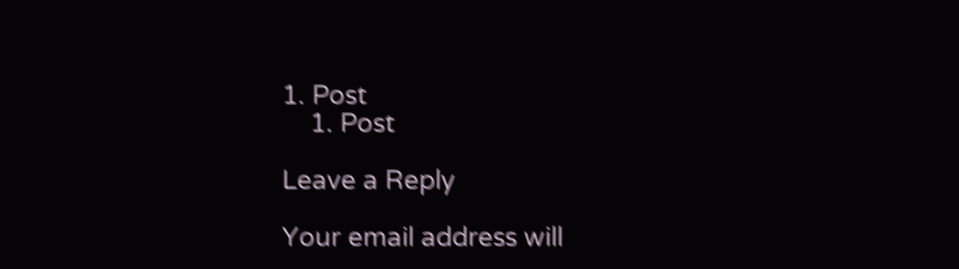1. Post
    1. Post

Leave a Reply

Your email address will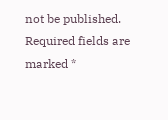not be published. Required fields are marked *